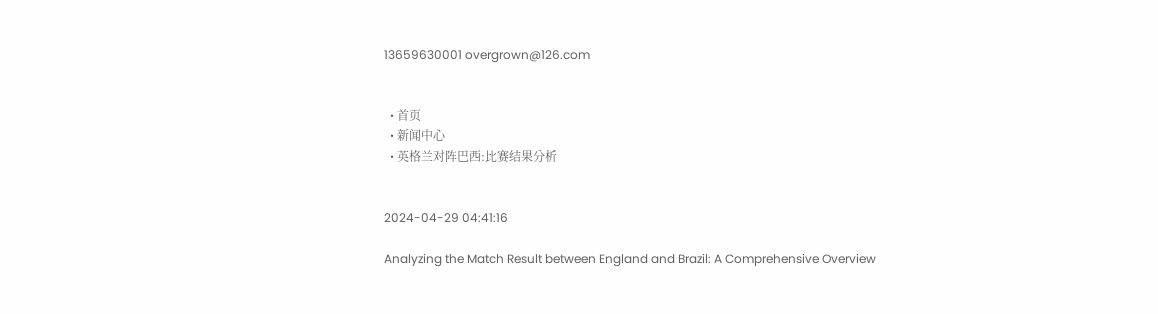13659630001 overgrown@126.com


  • 首页
  • 新闻中心
  • 英格兰对阵巴西:比赛结果分析


2024-04-29 04:41:16

Analyzing the Match Result between England and Brazil: A Comprehensive Overview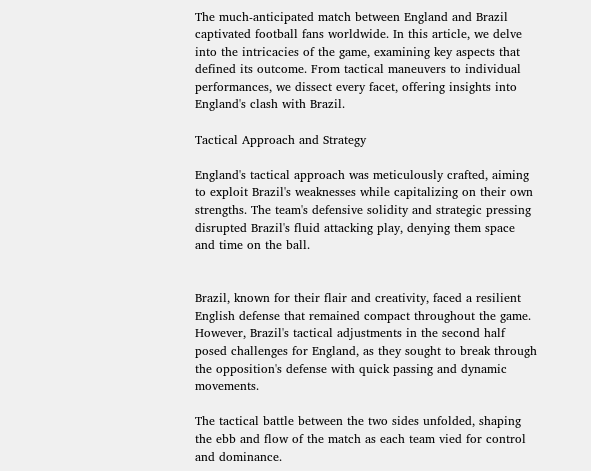The much-anticipated match between England and Brazil captivated football fans worldwide. In this article, we delve into the intricacies of the game, examining key aspects that defined its outcome. From tactical maneuvers to individual performances, we dissect every facet, offering insights into England's clash with Brazil.

Tactical Approach and Strategy

England's tactical approach was meticulously crafted, aiming to exploit Brazil's weaknesses while capitalizing on their own strengths. The team's defensive solidity and strategic pressing disrupted Brazil's fluid attacking play, denying them space and time on the ball.


Brazil, known for their flair and creativity, faced a resilient English defense that remained compact throughout the game. However, Brazil's tactical adjustments in the second half posed challenges for England, as they sought to break through the opposition's defense with quick passing and dynamic movements.

The tactical battle between the two sides unfolded, shaping the ebb and flow of the match as each team vied for control and dominance.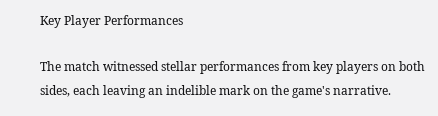Key Player Performances

The match witnessed stellar performances from key players on both sides, each leaving an indelible mark on the game's narrative.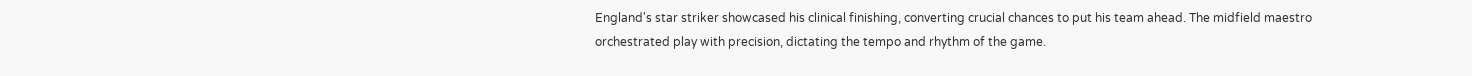England's star striker showcased his clinical finishing, converting crucial chances to put his team ahead. The midfield maestro orchestrated play with precision, dictating the tempo and rhythm of the game.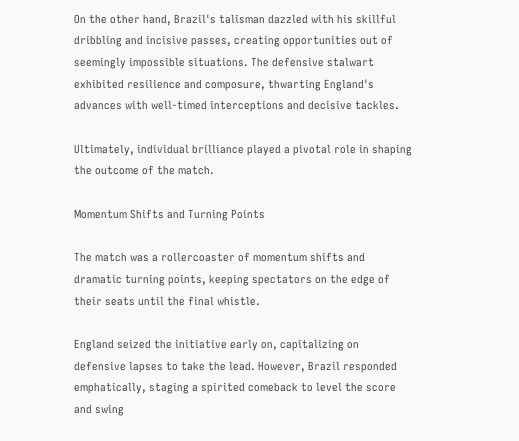On the other hand, Brazil's talisman dazzled with his skillful dribbling and incisive passes, creating opportunities out of seemingly impossible situations. The defensive stalwart exhibited resilience and composure, thwarting England's advances with well-timed interceptions and decisive tackles.

Ultimately, individual brilliance played a pivotal role in shaping the outcome of the match.

Momentum Shifts and Turning Points

The match was a rollercoaster of momentum shifts and dramatic turning points, keeping spectators on the edge of their seats until the final whistle.

England seized the initiative early on, capitalizing on defensive lapses to take the lead. However, Brazil responded emphatically, staging a spirited comeback to level the score and swing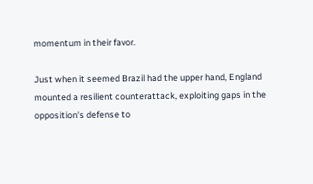momentum in their favor.

Just when it seemed Brazil had the upper hand, England mounted a resilient counterattack, exploiting gaps in the opposition's defense to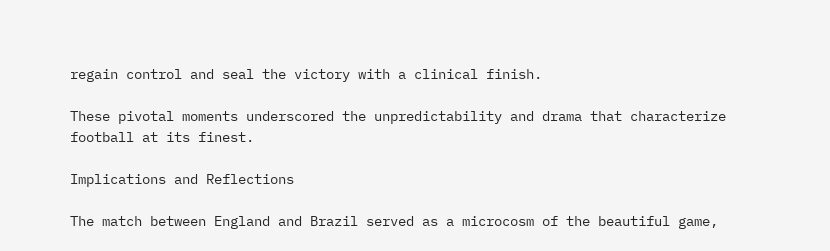regain control and seal the victory with a clinical finish.

These pivotal moments underscored the unpredictability and drama that characterize football at its finest.

Implications and Reflections

The match between England and Brazil served as a microcosm of the beautiful game,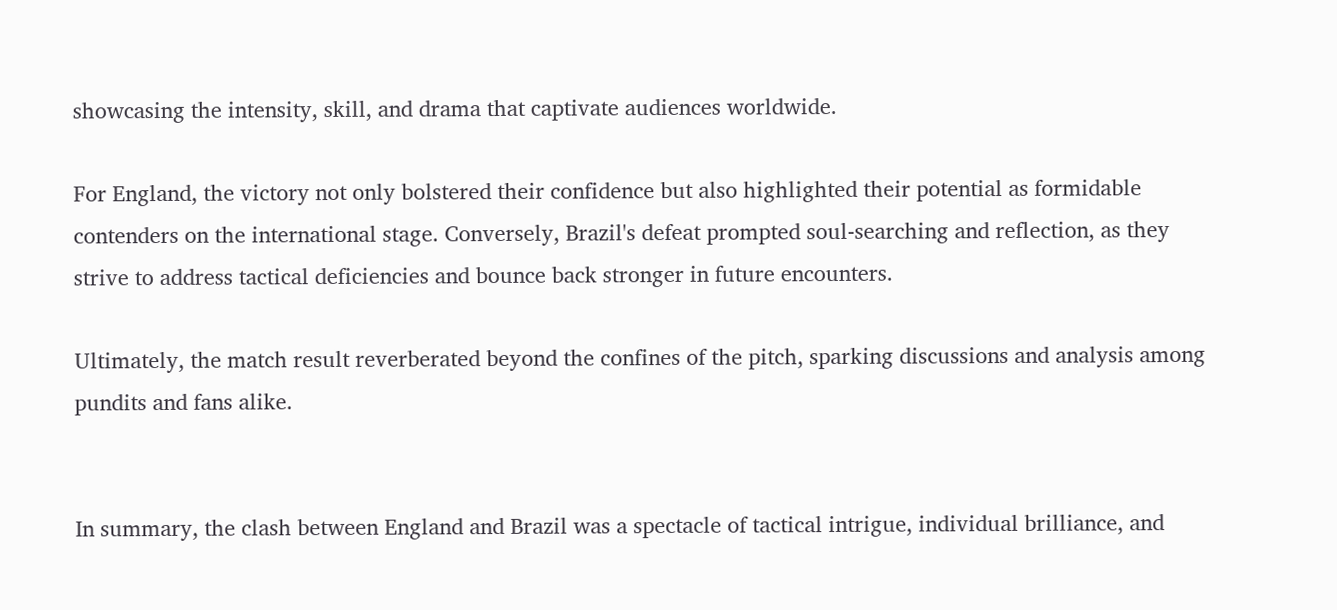showcasing the intensity, skill, and drama that captivate audiences worldwide.

For England, the victory not only bolstered their confidence but also highlighted their potential as formidable contenders on the international stage. Conversely, Brazil's defeat prompted soul-searching and reflection, as they strive to address tactical deficiencies and bounce back stronger in future encounters.

Ultimately, the match result reverberated beyond the confines of the pitch, sparking discussions and analysis among pundits and fans alike.


In summary, the clash between England and Brazil was a spectacle of tactical intrigue, individual brilliance, and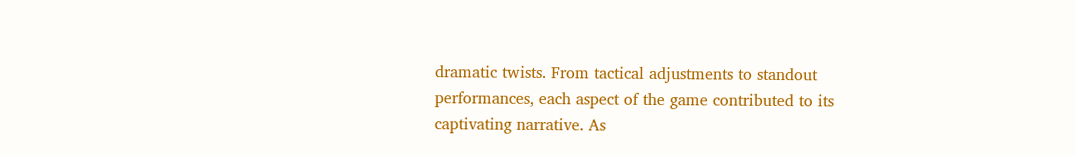dramatic twists. From tactical adjustments to standout performances, each aspect of the game contributed to its captivating narrative. As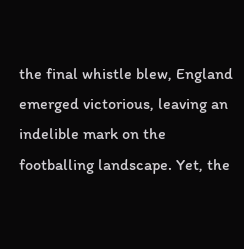the final whistle blew, England emerged victorious, leaving an indelible mark on the footballing landscape. Yet, the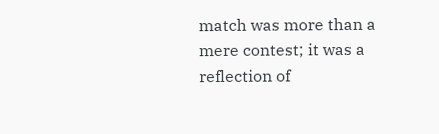match was more than a mere contest; it was a reflection of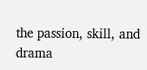the passion, skill, and drama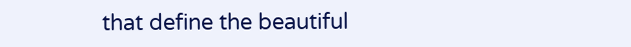that define the beautiful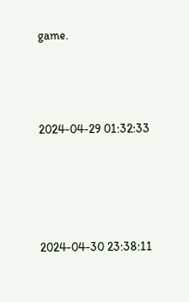game.



2024-04-29 01:32:33




2024-04-30 23:38:11